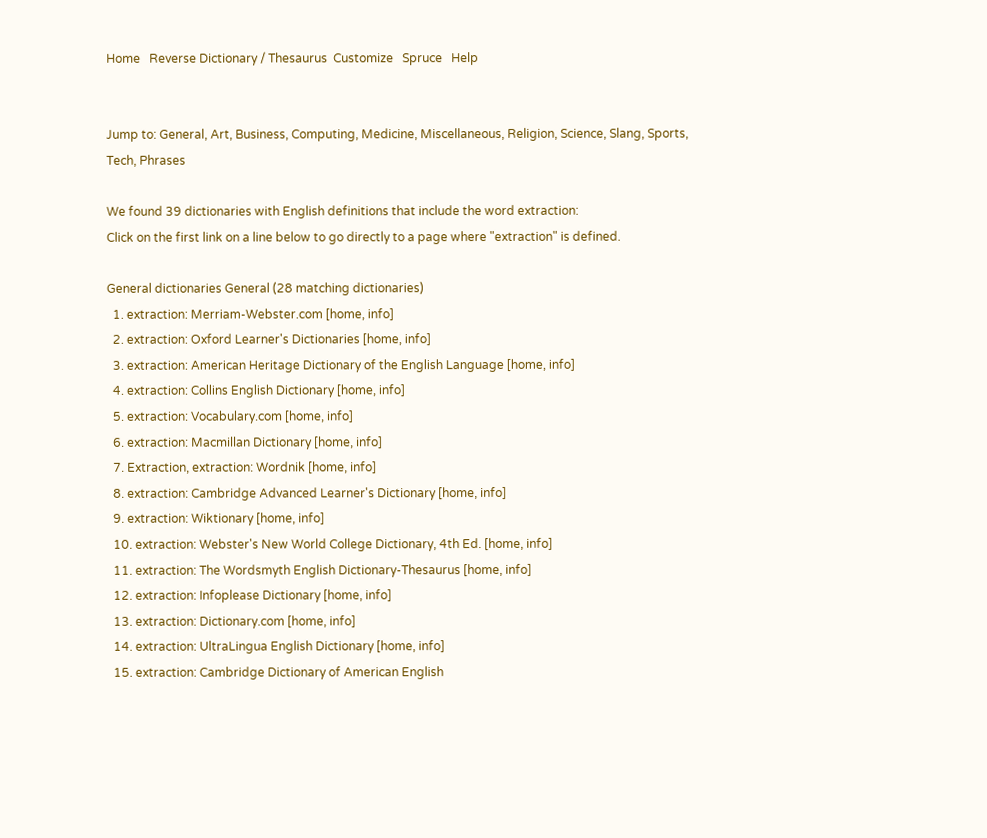Home   Reverse Dictionary / Thesaurus  Customize   Spruce   Help


Jump to: General, Art, Business, Computing, Medicine, Miscellaneous, Religion, Science, Slang, Sports, Tech, Phrases

We found 39 dictionaries with English definitions that include the word extraction:
Click on the first link on a line below to go directly to a page where "extraction" is defined.

General dictionaries General (28 matching dictionaries)
  1. extraction: Merriam-Webster.com [home, info]
  2. extraction: Oxford Learner's Dictionaries [home, info]
  3. extraction: American Heritage Dictionary of the English Language [home, info]
  4. extraction: Collins English Dictionary [home, info]
  5. extraction: Vocabulary.com [home, info]
  6. extraction: Macmillan Dictionary [home, info]
  7. Extraction, extraction: Wordnik [home, info]
  8. extraction: Cambridge Advanced Learner's Dictionary [home, info]
  9. extraction: Wiktionary [home, info]
  10. extraction: Webster's New World College Dictionary, 4th Ed. [home, info]
  11. extraction: The Wordsmyth English Dictionary-Thesaurus [home, info]
  12. extraction: Infoplease Dictionary [home, info]
  13. extraction: Dictionary.com [home, info]
  14. extraction: UltraLingua English Dictionary [home, info]
  15. extraction: Cambridge Dictionary of American English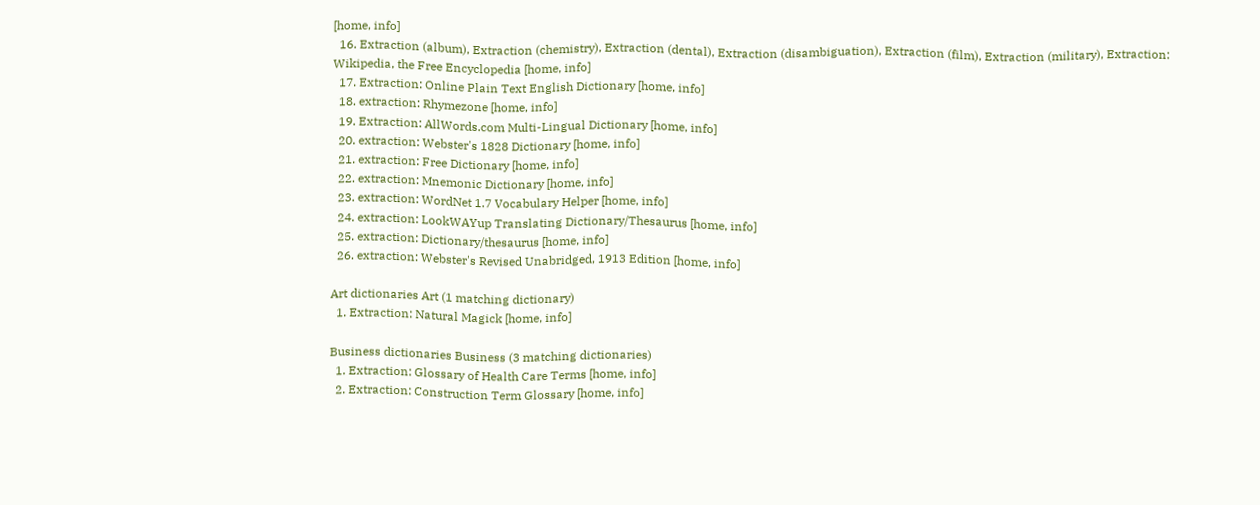[home, info]
  16. Extraction (album), Extraction (chemistry), Extraction (dental), Extraction (disambiguation), Extraction (film), Extraction (military), Extraction: Wikipedia, the Free Encyclopedia [home, info]
  17. Extraction: Online Plain Text English Dictionary [home, info]
  18. extraction: Rhymezone [home, info]
  19. Extraction: AllWords.com Multi-Lingual Dictionary [home, info]
  20. extraction: Webster's 1828 Dictionary [home, info]
  21. extraction: Free Dictionary [home, info]
  22. extraction: Mnemonic Dictionary [home, info]
  23. extraction: WordNet 1.7 Vocabulary Helper [home, info]
  24. extraction: LookWAYup Translating Dictionary/Thesaurus [home, info]
  25. extraction: Dictionary/thesaurus [home, info]
  26. extraction: Webster's Revised Unabridged, 1913 Edition [home, info]

Art dictionaries Art (1 matching dictionary)
  1. Extraction: Natural Magick [home, info]

Business dictionaries Business (3 matching dictionaries)
  1. Extraction: Glossary of Health Care Terms [home, info]
  2. Extraction: Construction Term Glossary [home, info]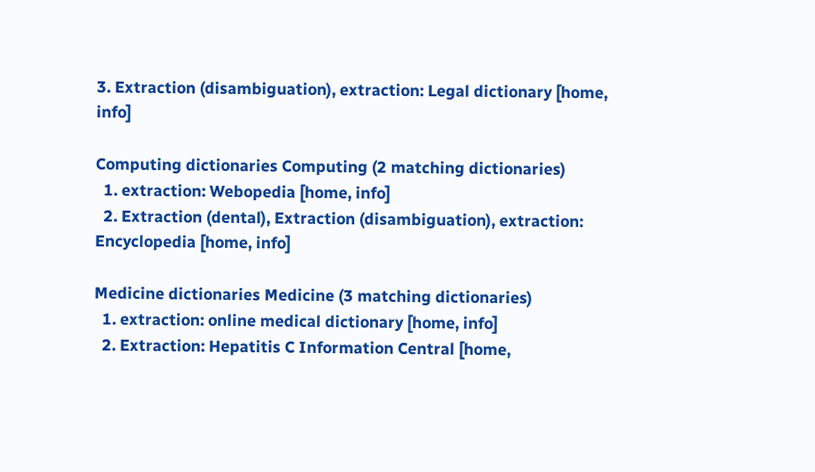3. Extraction (disambiguation), extraction: Legal dictionary [home, info]

Computing dictionaries Computing (2 matching dictionaries)
  1. extraction: Webopedia [home, info]
  2. Extraction (dental), Extraction (disambiguation), extraction: Encyclopedia [home, info]

Medicine dictionaries Medicine (3 matching dictionaries)
  1. extraction: online medical dictionary [home, info]
  2. Extraction: Hepatitis C Information Central [home,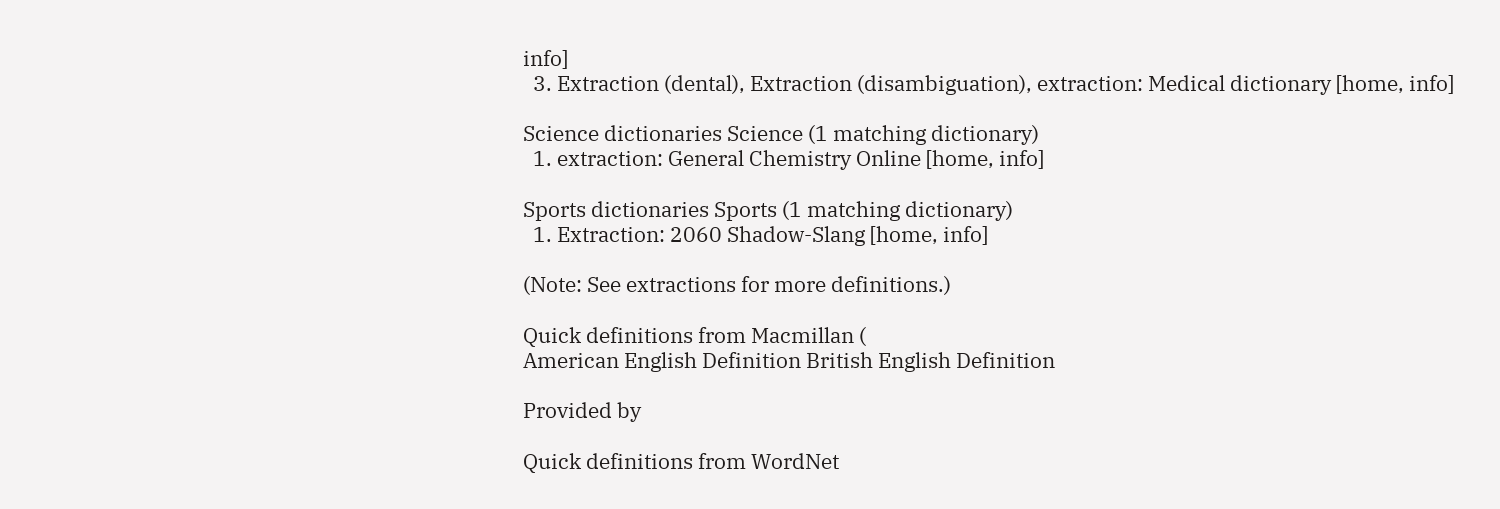info]
  3. Extraction (dental), Extraction (disambiguation), extraction: Medical dictionary [home, info]

Science dictionaries Science (1 matching dictionary)
  1. extraction: General Chemistry Online [home, info]

Sports dictionaries Sports (1 matching dictionary)
  1. Extraction: 2060 Shadow-Slang [home, info]

(Note: See extractions for more definitions.)

Quick definitions from Macmillan (
American English Definition British English Definition

Provided by

Quick definitions from WordNet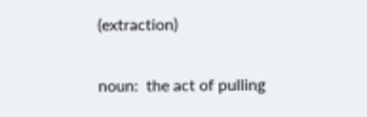(extraction)

noun:  the act of pulling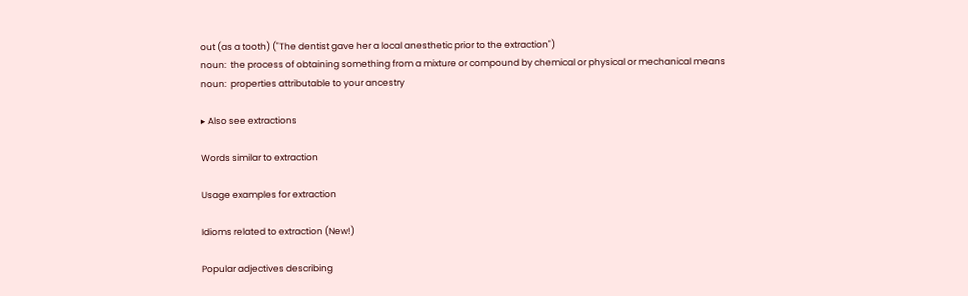out (as a tooth) ("The dentist gave her a local anesthetic prior to the extraction")
noun:  the process of obtaining something from a mixture or compound by chemical or physical or mechanical means
noun:  properties attributable to your ancestry

▸ Also see extractions

Words similar to extraction

Usage examples for extraction

Idioms related to extraction (New!)

Popular adjectives describing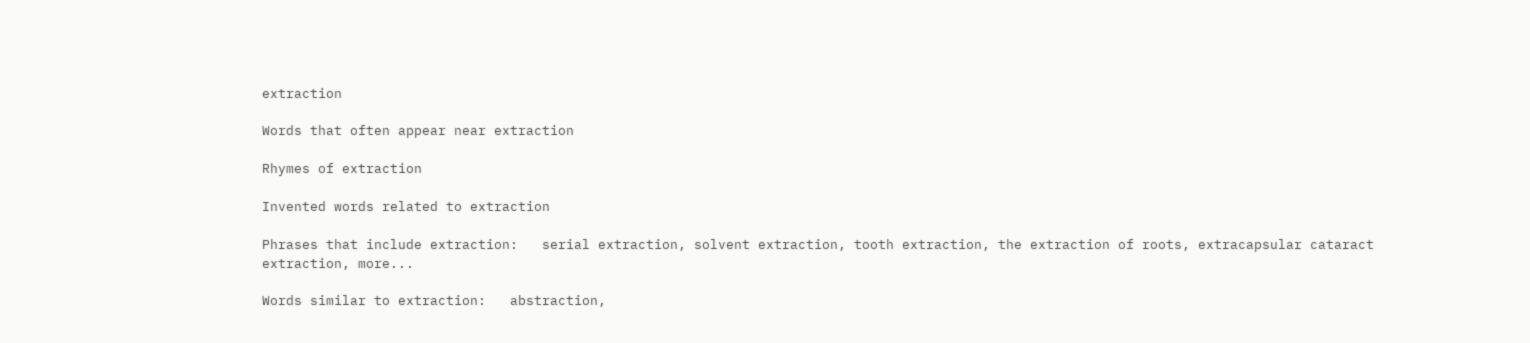extraction

Words that often appear near extraction

Rhymes of extraction

Invented words related to extraction

Phrases that include extraction:   serial extraction, solvent extraction, tooth extraction, the extraction of roots, extracapsular cataract extraction, more...

Words similar to extraction:   abstraction,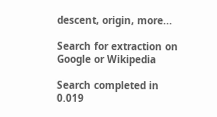descent, origin, more...

Search for extraction on Google or Wikipedia

Search completed in 0.019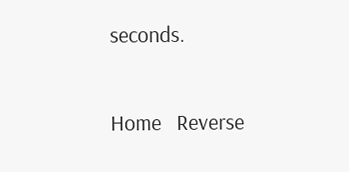seconds.

Home   Reverse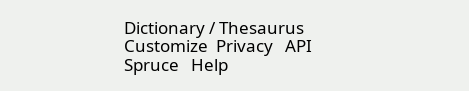Dictionary / Thesaurus  Customize  Privacy   API   Spruce   Help